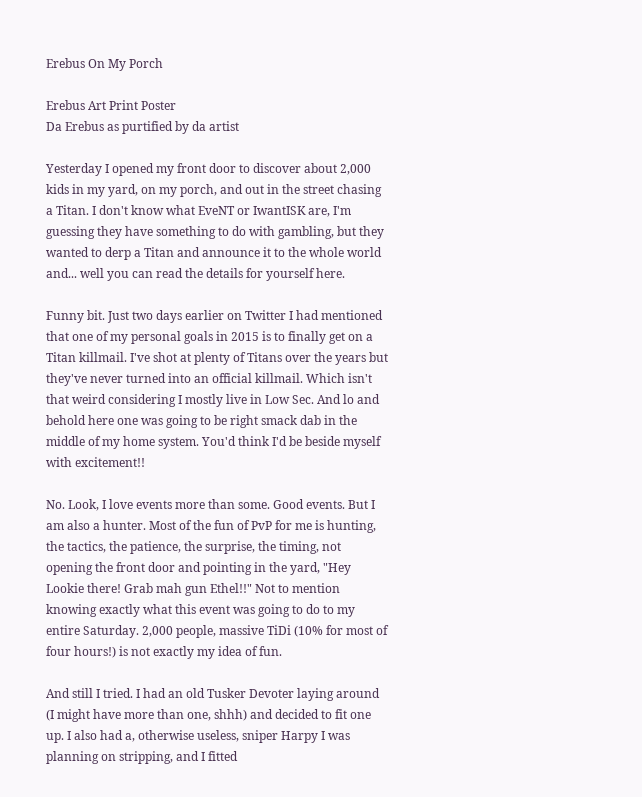Erebus On My Porch

Erebus Art Print Poster
Da Erebus as purtified by da artist

Yesterday I opened my front door to discover about 2,000 kids in my yard, on my porch, and out in the street chasing a Titan. I don't know what EveNT or IwantISK are, I'm guessing they have something to do with gambling, but they wanted to derp a Titan and announce it to the whole world and... well you can read the details for yourself here.

Funny bit. Just two days earlier on Twitter I had mentioned that one of my personal goals in 2015 is to finally get on a Titan killmail. I've shot at plenty of Titans over the years but they've never turned into an official killmail. Which isn't that weird considering I mostly live in Low Sec. And lo and behold here one was going to be right smack dab in the middle of my home system. You'd think I'd be beside myself with excitement!!

No. Look, I love events more than some. Good events. But I am also a hunter. Most of the fun of PvP for me is hunting, the tactics, the patience, the surprise, the timing, not opening the front door and pointing in the yard, "Hey Lookie there! Grab mah gun Ethel!!" Not to mention knowing exactly what this event was going to do to my entire Saturday. 2,000 people, massive TiDi (10% for most of four hours!) is not exactly my idea of fun.

And still I tried. I had an old Tusker Devoter laying around (I might have more than one, shhh) and decided to fit one up. I also had a, otherwise useless, sniper Harpy I was planning on stripping, and I fitted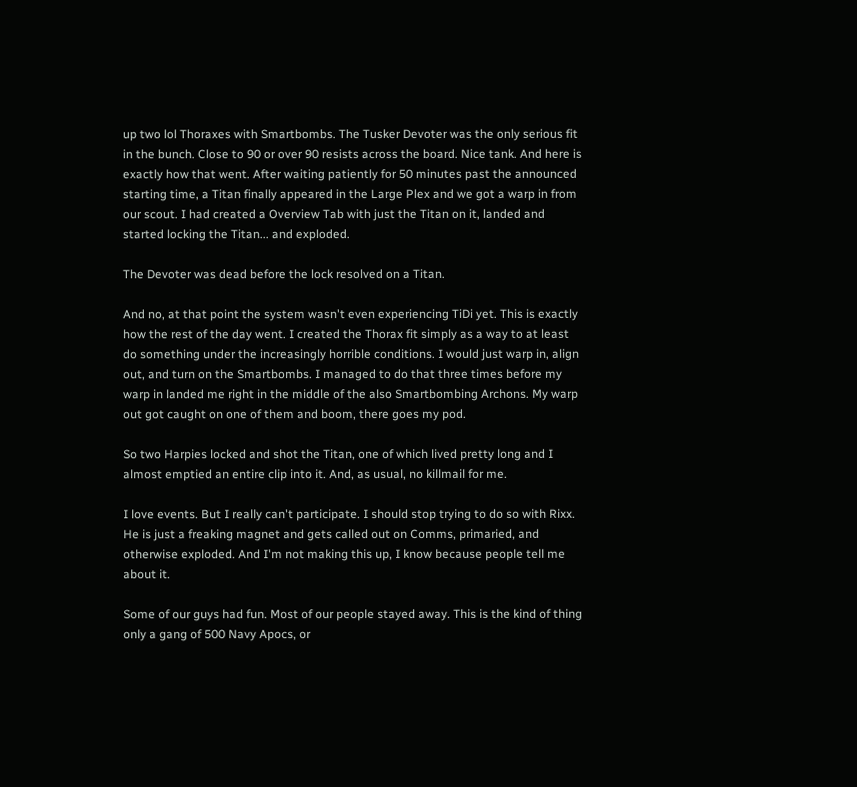up two lol Thoraxes with Smartbombs. The Tusker Devoter was the only serious fit in the bunch. Close to 90 or over 90 resists across the board. Nice tank. And here is exactly how that went. After waiting patiently for 50 minutes past the announced starting time, a Titan finally appeared in the Large Plex and we got a warp in from our scout. I had created a Overview Tab with just the Titan on it, landed and started locking the Titan... and exploded.

The Devoter was dead before the lock resolved on a Titan.

And no, at that point the system wasn't even experiencing TiDi yet. This is exactly how the rest of the day went. I created the Thorax fit simply as a way to at least do something under the increasingly horrible conditions. I would just warp in, align out, and turn on the Smartbombs. I managed to do that three times before my warp in landed me right in the middle of the also Smartbombing Archons. My warp out got caught on one of them and boom, there goes my pod.

So two Harpies locked and shot the Titan, one of which lived pretty long and I almost emptied an entire clip into it. And, as usual, no killmail for me.

I love events. But I really can't participate. I should stop trying to do so with Rixx. He is just a freaking magnet and gets called out on Comms, primaried, and otherwise exploded. And I'm not making this up, I know because people tell me about it.

Some of our guys had fun. Most of our people stayed away. This is the kind of thing only a gang of 500 Navy Apocs, or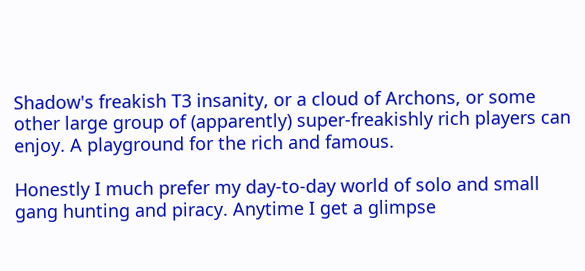Shadow's freakish T3 insanity, or a cloud of Archons, or some other large group of (apparently) super-freakishly rich players can enjoy. A playground for the rich and famous.

Honestly I much prefer my day-to-day world of solo and small gang hunting and piracy. Anytime I get a glimpse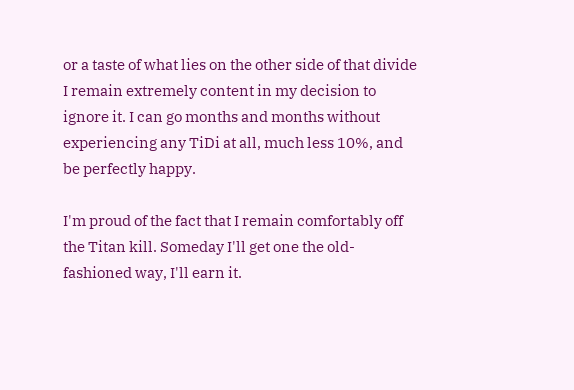or a taste of what lies on the other side of that divide I remain extremely content in my decision to ignore it. I can go months and months without experiencing any TiDi at all, much less 10%, and be perfectly happy.

I'm proud of the fact that I remain comfortably off the Titan kill. Someday I'll get one the old-fashioned way, I'll earn it.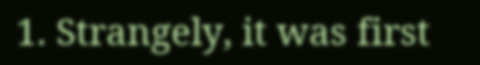1. Strangely, it was first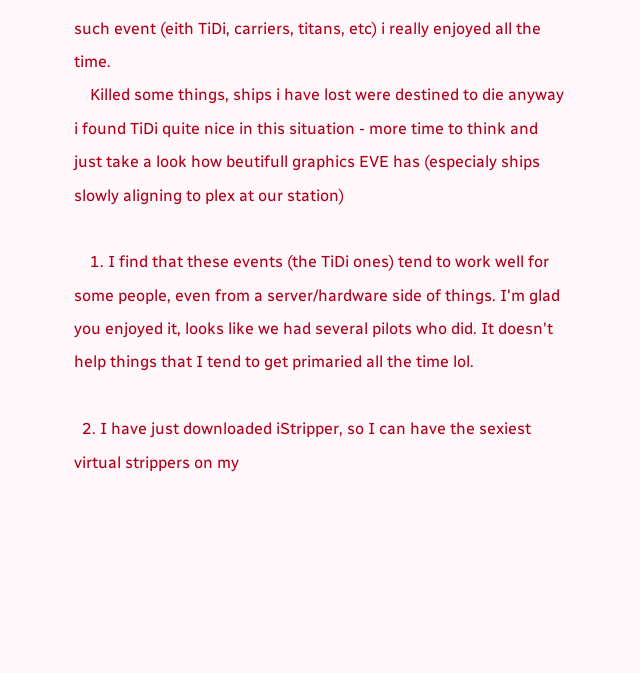such event (eith TiDi, carriers, titans, etc) i really enjoyed all the time.
    Killed some things, ships i have lost were destined to die anyway i found TiDi quite nice in this situation - more time to think and just take a look how beutifull graphics EVE has (especialy ships slowly aligning to plex at our station)

    1. I find that these events (the TiDi ones) tend to work well for some people, even from a server/hardware side of things. I'm glad you enjoyed it, looks like we had several pilots who did. It doesn't help things that I tend to get primaried all the time lol.

  2. I have just downloaded iStripper, so I can have the sexiest virtual strippers on my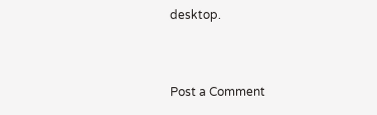desktop.


Post a Comment